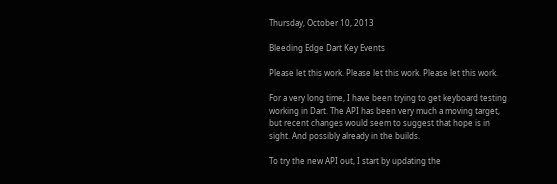Thursday, October 10, 2013

Bleeding Edge Dart Key Events

Please let this work. Please let this work. Please let this work.

For a very long time, I have been trying to get keyboard testing working in Dart. The API has been very much a moving target, but recent changes would seem to suggest that hope is in sight. And possibly already in the builds.

To try the new API out, I start by updating the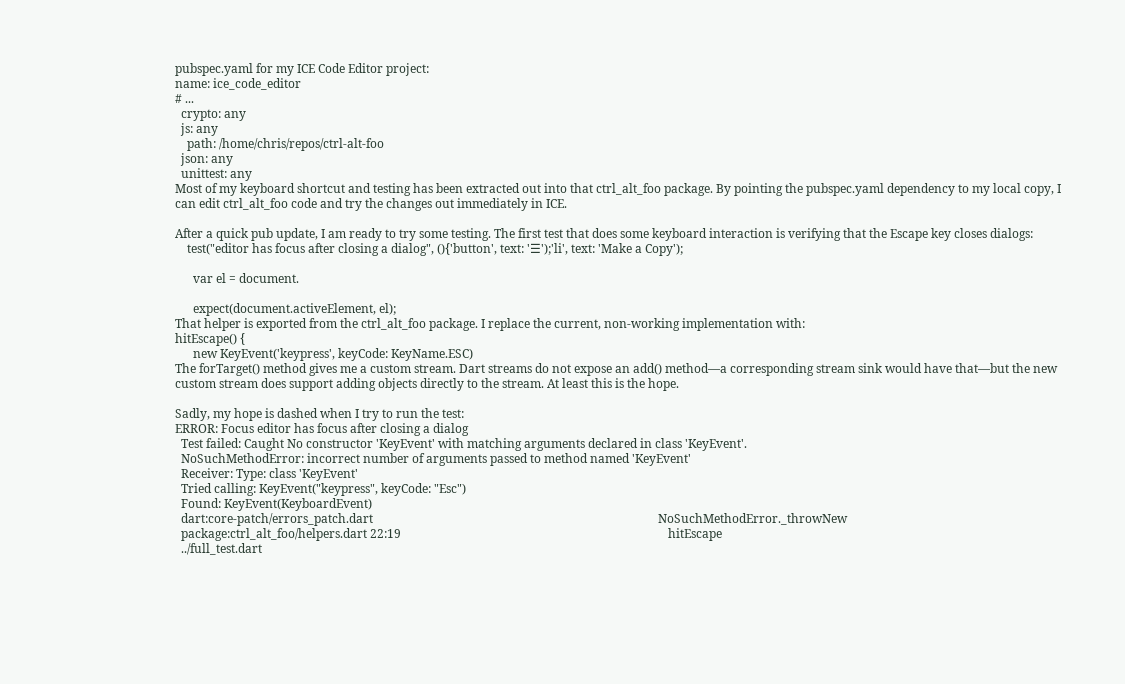pubspec.yaml for my ICE Code Editor project:
name: ice_code_editor
# ...
  crypto: any
  js: any
    path: /home/chris/repos/ctrl-alt-foo
  json: any
  unittest: any
Most of my keyboard shortcut and testing has been extracted out into that ctrl_alt_foo package. By pointing the pubspec.yaml dependency to my local copy, I can edit ctrl_alt_foo code and try the changes out immediately in ICE.

After a quick pub update, I am ready to try some testing. The first test that does some keyboard interaction is verifying that the Escape key closes dialogs:
    test("editor has focus after closing a dialog", (){'button', text: '☰');'li', text: 'Make a Copy');

      var el = document.

      expect(document.activeElement, el);
That helper is exported from the ctrl_alt_foo package. I replace the current, non-working implementation with:
hitEscape() {
      new KeyEvent('keypress', keyCode: KeyName.ESC)
The forTarget() method gives me a custom stream. Dart streams do not expose an add() method—a corresponding stream sink would have that—but the new custom stream does support adding objects directly to the stream. At least this is the hope.

Sadly, my hope is dashed when I try to run the test:
ERROR: Focus editor has focus after closing a dialog
  Test failed: Caught No constructor 'KeyEvent' with matching arguments declared in class 'KeyEvent'.
  NoSuchMethodError: incorrect number of arguments passed to method named 'KeyEvent'
  Receiver: Type: class 'KeyEvent'
  Tried calling: KeyEvent("keypress", keyCode: "Esc")
  Found: KeyEvent(KeyboardEvent)
  dart:core-patch/errors_patch.dart                                                                                               NoSuchMethodError._throwNew
  package:ctrl_alt_foo/helpers.dart 22:19                                                                                         hitEscape
  ../full_test.dart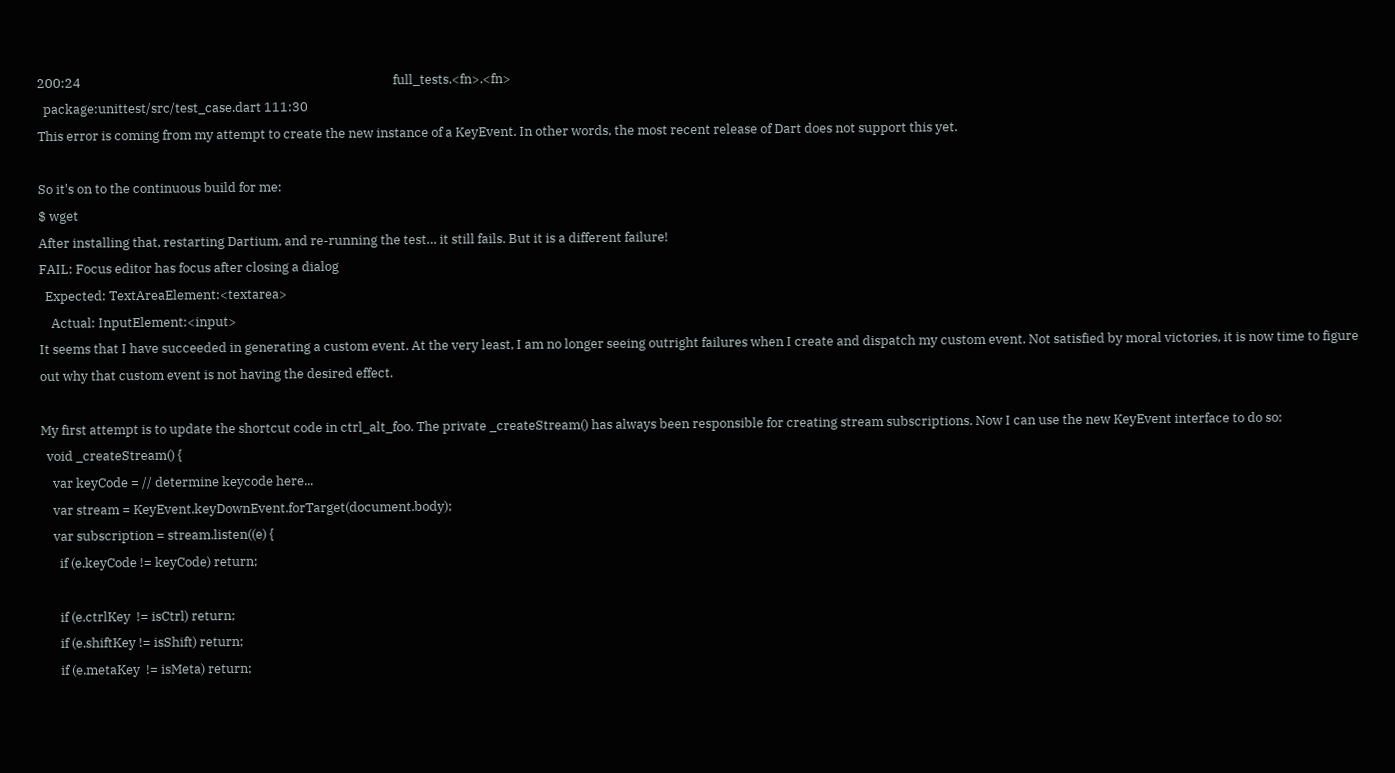200:24                                                                                                        full_tests.<fn>.<fn>
  package:unittest/src/test_case.dart 111:30
This error is coming from my attempt to create the new instance of a KeyEvent. In other words, the most recent release of Dart does not support this yet.

So it's on to the continuous build for me:
$ wget
After installing that, restarting Dartium, and re-running the test… it still fails. But it is a different failure!
FAIL: Focus editor has focus after closing a dialog
  Expected: TextAreaElement:<textarea>
    Actual: InputElement:<input>
It seems that I have succeeded in generating a custom event. At the very least, I am no longer seeing outright failures when I create and dispatch my custom event. Not satisfied by moral victories, it is now time to figure out why that custom event is not having the desired effect.

My first attempt is to update the shortcut code in ctrl_alt_foo. The private _createStream() has always been responsible for creating stream subscriptions. Now I can use the new KeyEvent interface to do so:
  void _createStream() {
    var keyCode = // determine keycode here...
    var stream = KeyEvent.keyDownEvent.forTarget(document.body);
    var subscription = stream.listen((e) {
      if (e.keyCode != keyCode) return;

      if (e.ctrlKey  != isCtrl) return;
      if (e.shiftKey != isShift) return;
      if (e.metaKey  != isMeta) return;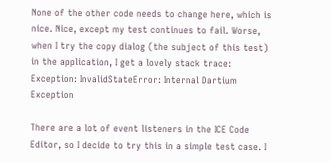None of the other code needs to change here, which is nice. Nice, except my test continues to fail. Worse, when I try the copy dialog (the subject of this test) in the application, I get a lovely stack trace:
Exception: InvalidStateError: Internal Dartium Exception

There are a lot of event listeners in the ICE Code Editor, so I decide to try this in a simple test case. I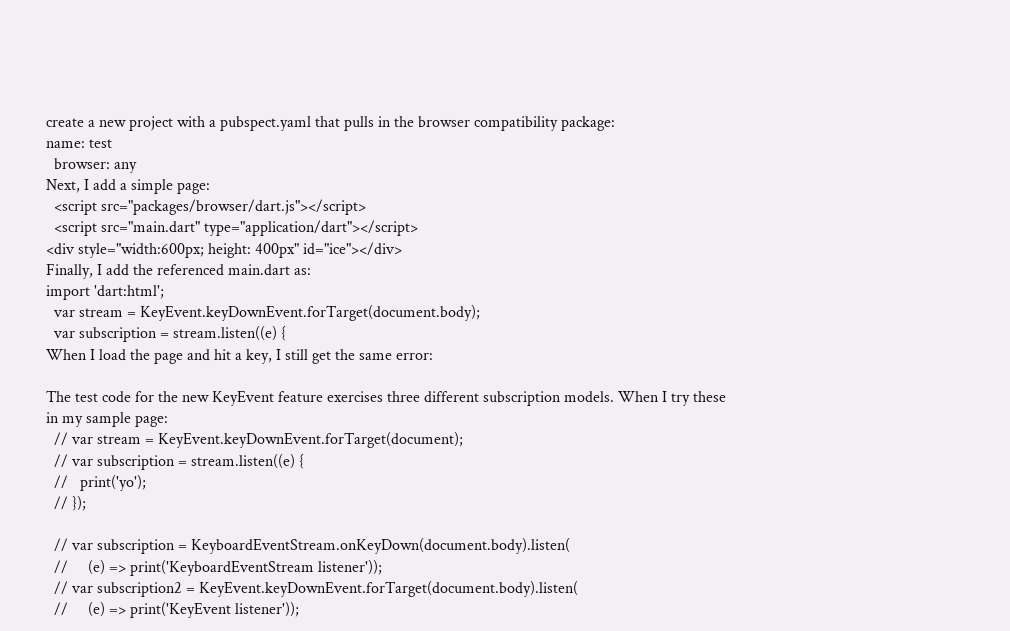create a new project with a pubspect.yaml that pulls in the browser compatibility package:
name: test
  browser: any
Next, I add a simple page:
  <script src="packages/browser/dart.js"></script>
  <script src="main.dart" type="application/dart"></script>
<div style="width:600px; height: 400px" id="ice"></div>
Finally, I add the referenced main.dart as:
import 'dart:html';
  var stream = KeyEvent.keyDownEvent.forTarget(document.body);
  var subscription = stream.listen((e) {
When I load the page and hit a key, I still get the same error:

The test code for the new KeyEvent feature exercises three different subscription models. When I try these in my sample page:
  // var stream = KeyEvent.keyDownEvent.forTarget(document);
  // var subscription = stream.listen((e) {
  //   print('yo');
  // });

  // var subscription = KeyboardEventStream.onKeyDown(document.body).listen(
  //     (e) => print('KeyboardEventStream listener'));
  // var subscription2 = KeyEvent.keyDownEvent.forTarget(document.body).listen(
  //     (e) => print('KeyEvent listener'));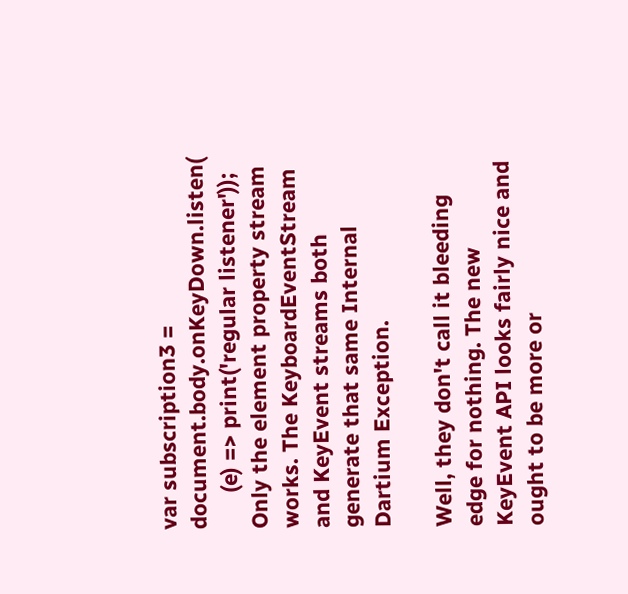var subscription3 = document.body.onKeyDown.listen(
      (e) => print('regular listener'));
Only the element property stream works. The KeyboardEventStream and KeyEvent streams both generate that same Internal Dartium Exception.

Well, they don't call it bleeding edge for nothing. The new KeyEvent API looks fairly nice and ought to be more or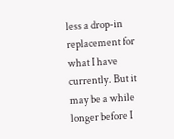less a drop-in replacement for what I have currently. But it may be a while longer before I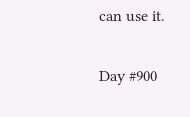can use it.

Day #900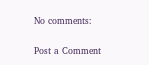No comments:

Post a Comment